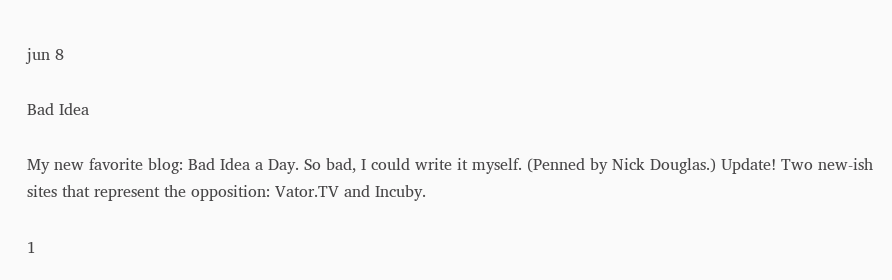jun 8

Bad Idea

My new favorite blog: Bad Idea a Day. So bad, I could write it myself. (Penned by Nick Douglas.) Update! Two new-ish sites that represent the opposition: Vator.TV and Incuby.

1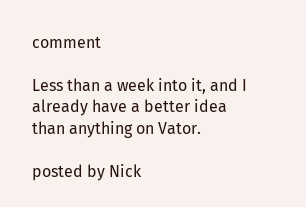comment

Less than a week into it, and I already have a better idea than anything on Vator.

posted by Nick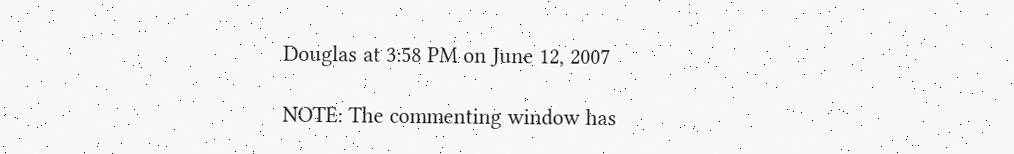Douglas at 3:58 PM on June 12, 2007

NOTE: The commenting window has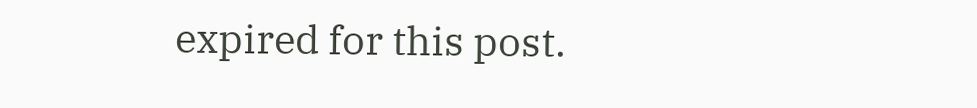expired for this post.